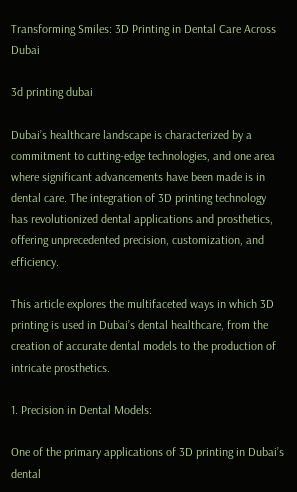Transforming Smiles: 3D Printing in Dental Care Across Dubai

3d printing dubai

Dubai’s healthcare landscape is characterized by a commitment to cutting-edge technologies, and one area where significant advancements have been made is in dental care. The integration of 3D printing technology has revolutionized dental applications and prosthetics, offering unprecedented precision, customization, and efficiency.

This article explores the multifaceted ways in which 3D printing is used in Dubai’s dental healthcare, from the creation of accurate dental models to the production of intricate prosthetics.

1. Precision in Dental Models:

One of the primary applications of 3D printing in Dubai’s dental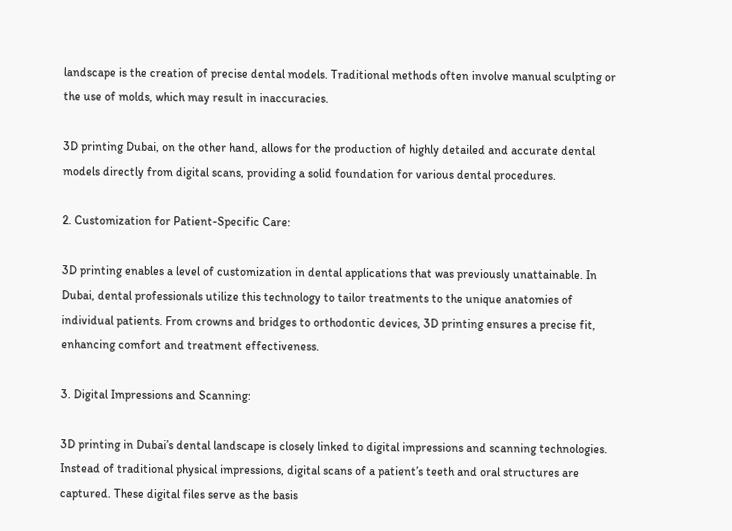landscape is the creation of precise dental models. Traditional methods often involve manual sculpting or the use of molds, which may result in inaccuracies.

3D printing Dubai, on the other hand, allows for the production of highly detailed and accurate dental models directly from digital scans, providing a solid foundation for various dental procedures.

2. Customization for Patient-Specific Care:

3D printing enables a level of customization in dental applications that was previously unattainable. In Dubai, dental professionals utilize this technology to tailor treatments to the unique anatomies of individual patients. From crowns and bridges to orthodontic devices, 3D printing ensures a precise fit, enhancing comfort and treatment effectiveness.

3. Digital Impressions and Scanning:

3D printing in Dubai’s dental landscape is closely linked to digital impressions and scanning technologies. Instead of traditional physical impressions, digital scans of a patient’s teeth and oral structures are captured. These digital files serve as the basis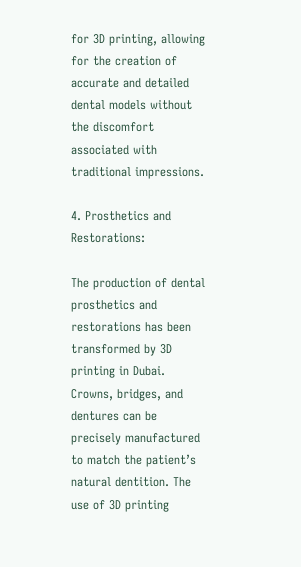for 3D printing, allowing for the creation of accurate and detailed dental models without the discomfort associated with traditional impressions.

4. Prosthetics and Restorations:

The production of dental prosthetics and restorations has been transformed by 3D printing in Dubai. Crowns, bridges, and dentures can be precisely manufactured to match the patient’s natural dentition. The use of 3D printing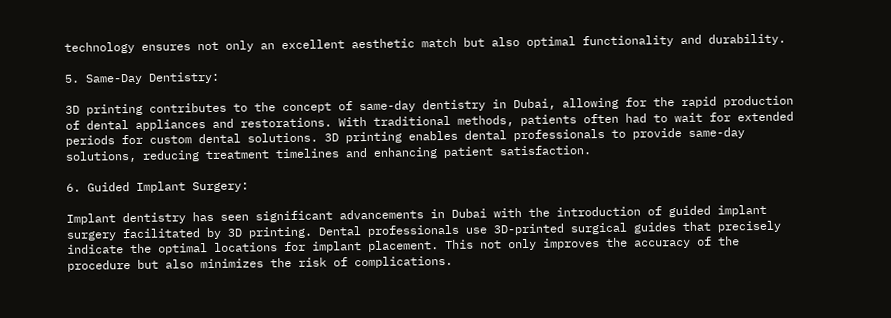technology ensures not only an excellent aesthetic match but also optimal functionality and durability.

5. Same-Day Dentistry:

3D printing contributes to the concept of same-day dentistry in Dubai, allowing for the rapid production of dental appliances and restorations. With traditional methods, patients often had to wait for extended periods for custom dental solutions. 3D printing enables dental professionals to provide same-day solutions, reducing treatment timelines and enhancing patient satisfaction.

6. Guided Implant Surgery:

Implant dentistry has seen significant advancements in Dubai with the introduction of guided implant surgery facilitated by 3D printing. Dental professionals use 3D-printed surgical guides that precisely indicate the optimal locations for implant placement. This not only improves the accuracy of the procedure but also minimizes the risk of complications.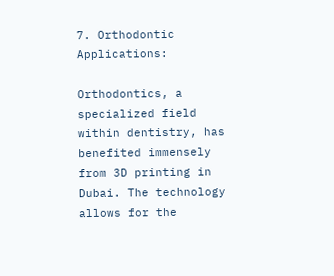7. Orthodontic Applications:

Orthodontics, a specialized field within dentistry, has benefited immensely from 3D printing in Dubai. The technology allows for the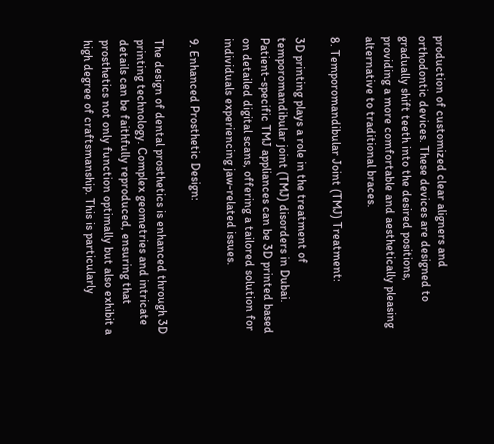production of customized clear aligners and orthodontic devices. These devices are designed to gradually shift teeth into the desired positions, providing a more comfortable and aesthetically pleasing alternative to traditional braces.

8. Temporomandibular Joint (TMJ) Treatment:

3D printing plays a role in the treatment of temporomandibular joint (TMJ) disorders in Dubai. Patient-specific TMJ appliances can be 3D printed based on detailed digital scans, offering a tailored solution for individuals experiencing jaw-related issues.

9. Enhanced Prosthetic Design:

The design of dental prosthetics is enhanced through 3D printing technology. Complex geometries and intricate details can be faithfully reproduced, ensuring that prosthetics not only function optimally but also exhibit a high degree of craftsmanship. This is particularly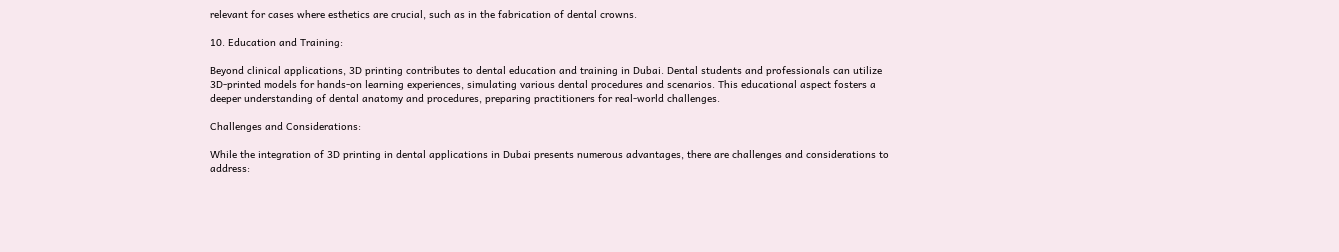relevant for cases where esthetics are crucial, such as in the fabrication of dental crowns.

10. Education and Training:

Beyond clinical applications, 3D printing contributes to dental education and training in Dubai. Dental students and professionals can utilize 3D-printed models for hands-on learning experiences, simulating various dental procedures and scenarios. This educational aspect fosters a deeper understanding of dental anatomy and procedures, preparing practitioners for real-world challenges.

Challenges and Considerations:

While the integration of 3D printing in dental applications in Dubai presents numerous advantages, there are challenges and considerations to address: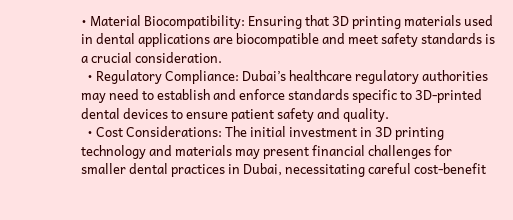• Material Biocompatibility: Ensuring that 3D printing materials used in dental applications are biocompatible and meet safety standards is a crucial consideration.
  • Regulatory Compliance: Dubai’s healthcare regulatory authorities may need to establish and enforce standards specific to 3D-printed dental devices to ensure patient safety and quality.
  • Cost Considerations: The initial investment in 3D printing technology and materials may present financial challenges for smaller dental practices in Dubai, necessitating careful cost-benefit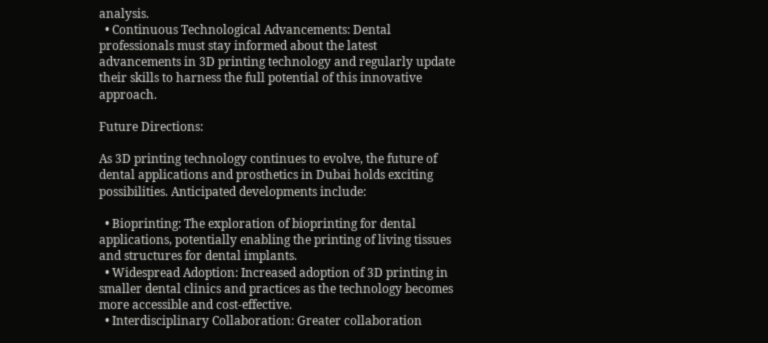analysis.
  • Continuous Technological Advancements: Dental professionals must stay informed about the latest advancements in 3D printing technology and regularly update their skills to harness the full potential of this innovative approach.

Future Directions:

As 3D printing technology continues to evolve, the future of dental applications and prosthetics in Dubai holds exciting possibilities. Anticipated developments include:

  • Bioprinting: The exploration of bioprinting for dental applications, potentially enabling the printing of living tissues and structures for dental implants.
  • Widespread Adoption: Increased adoption of 3D printing in smaller dental clinics and practices as the technology becomes more accessible and cost-effective.
  • Interdisciplinary Collaboration: Greater collaboration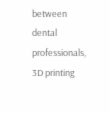between dental professionals, 3D printing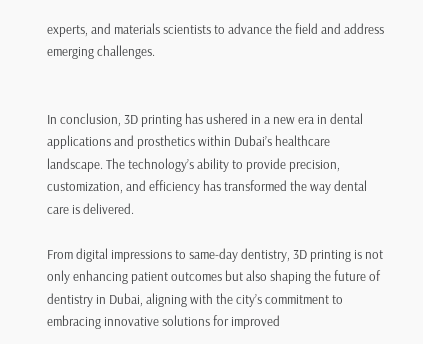experts, and materials scientists to advance the field and address emerging challenges.


In conclusion, 3D printing has ushered in a new era in dental applications and prosthetics within Dubai’s healthcare landscape. The technology’s ability to provide precision, customization, and efficiency has transformed the way dental care is delivered.

From digital impressions to same-day dentistry, 3D printing is not only enhancing patient outcomes but also shaping the future of dentistry in Dubai, aligning with the city’s commitment to embracing innovative solutions for improved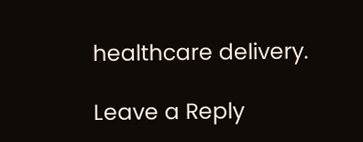healthcare delivery.

Leave a Reply